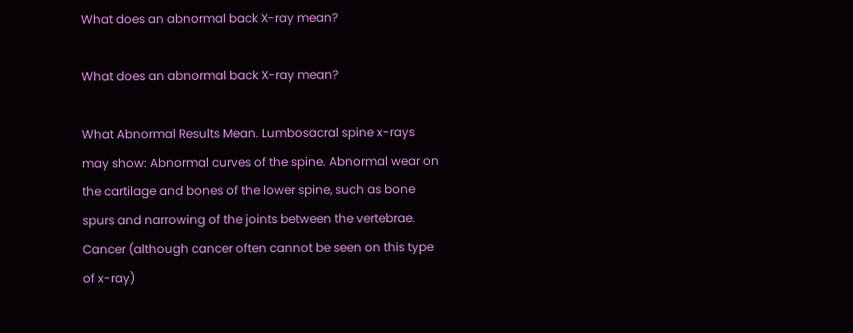What does an abnormal back X-ray mean?

What does an abnormal back X-ray mean?

What Abnormal Results Mean. Lumbosacral spine x-rays may show: Abnormal curves of the spine. Abnormal wear on the cartilage and bones of the lower spine, such as bone spurs and narrowing of the joints between the vertebrae. Cancer (although cancer often cannot be seen on this type of x-ray)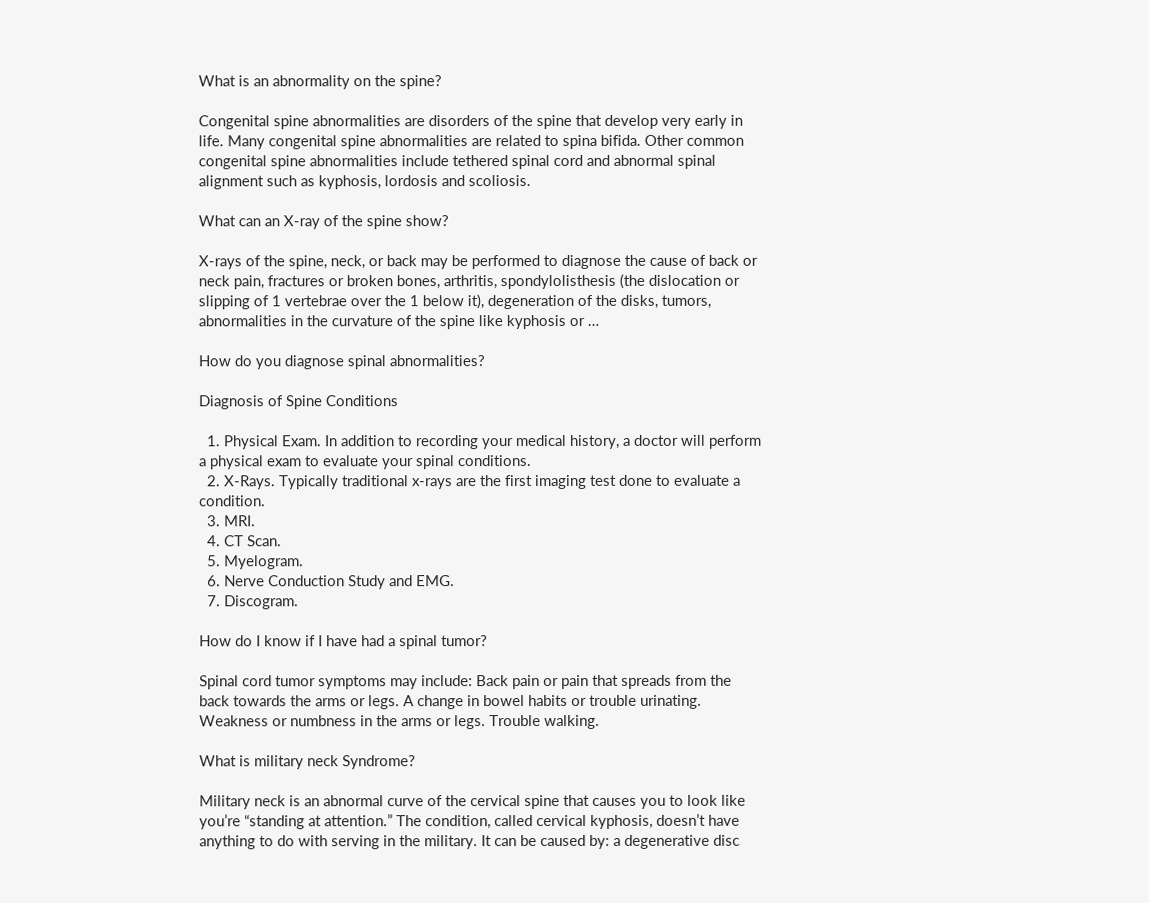What is an abnormality on the spine?

Congenital spine abnormalities are disorders of the spine that develop very early in life. Many congenital spine abnormalities are related to spina bifida. Other common congenital spine abnormalities include tethered spinal cord and abnormal spinal alignment such as kyphosis, lordosis and scoliosis.

What can an X-ray of the spine show?

X-rays of the spine, neck, or back may be performed to diagnose the cause of back or neck pain, fractures or broken bones, arthritis, spondylolisthesis (the dislocation or slipping of 1 vertebrae over the 1 below it), degeneration of the disks, tumors, abnormalities in the curvature of the spine like kyphosis or …

How do you diagnose spinal abnormalities?

Diagnosis of Spine Conditions

  1. Physical Exam. In addition to recording your medical history, a doctor will perform a physical exam to evaluate your spinal conditions.
  2. X-Rays. Typically traditional x-rays are the first imaging test done to evaluate a condition.
  3. MRI.
  4. CT Scan.
  5. Myelogram.
  6. Nerve Conduction Study and EMG.
  7. Discogram.

How do I know if I have had a spinal tumor?

Spinal cord tumor symptoms may include: Back pain or pain that spreads from the back towards the arms or legs. A change in bowel habits or trouble urinating. Weakness or numbness in the arms or legs. Trouble walking.

What is military neck Syndrome?

Military neck is an abnormal curve of the cervical spine that causes you to look like you’re “standing at attention.” The condition, called cervical kyphosis, doesn’t have anything to do with serving in the military. It can be caused by: a degenerative disc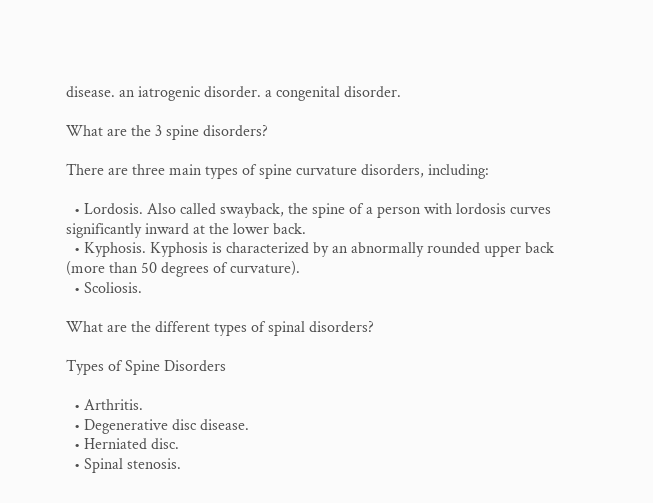disease. an iatrogenic disorder. a congenital disorder.

What are the 3 spine disorders?

There are three main types of spine curvature disorders, including:

  • Lordosis. Also called swayback, the spine of a person with lordosis curves significantly inward at the lower back.
  • Kyphosis. Kyphosis is characterized by an abnormally rounded upper back (more than 50 degrees of curvature).
  • Scoliosis.

What are the different types of spinal disorders?

Types of Spine Disorders

  • Arthritis.
  • Degenerative disc disease.
  • Herniated disc.
  • Spinal stenosis.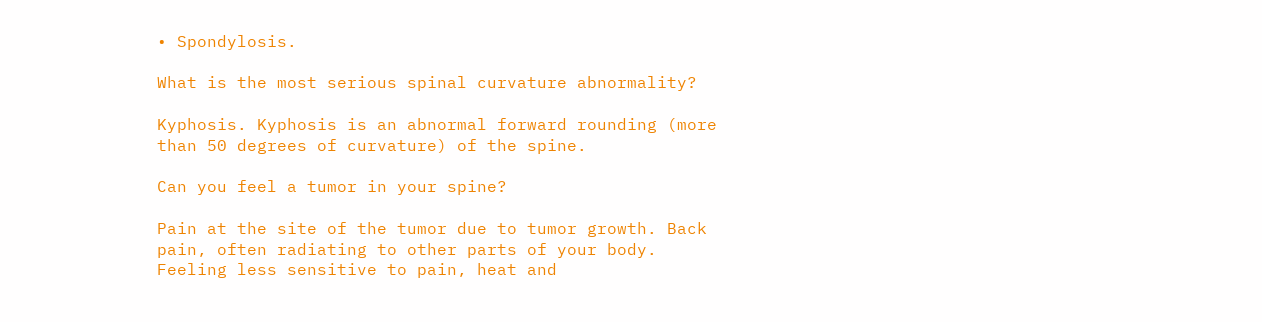• Spondylosis.

What is the most serious spinal curvature abnormality?

Kyphosis. Kyphosis is an abnormal forward rounding (more than 50 degrees of curvature) of the spine.

Can you feel a tumor in your spine?

Pain at the site of the tumor due to tumor growth. Back pain, often radiating to other parts of your body. Feeling less sensitive to pain, heat and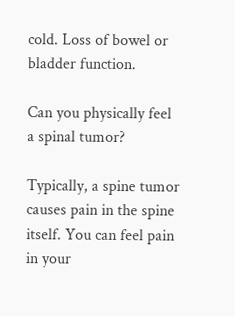cold. Loss of bowel or bladder function.

Can you physically feel a spinal tumor?

Typically, a spine tumor causes pain in the spine itself. You can feel pain in your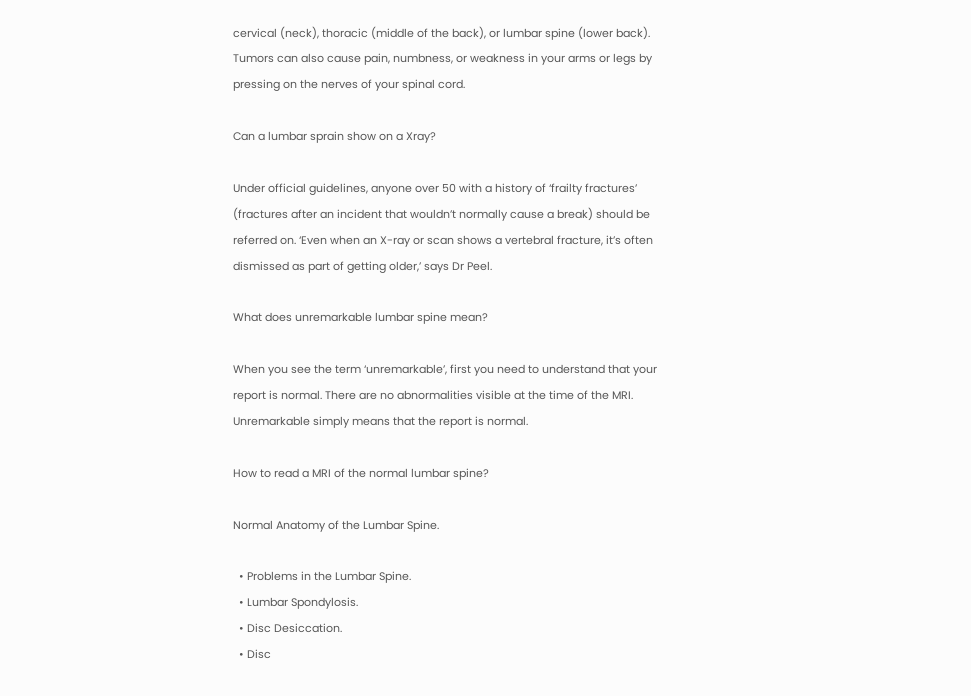cervical (neck), thoracic (middle of the back), or lumbar spine (lower back). Tumors can also cause pain, numbness, or weakness in your arms or legs by pressing on the nerves of your spinal cord.

Can a lumbar sprain show on a Xray?

Under official guidelines, anyone over 50 with a history of ‘frailty fractures’ (fractures after an incident that wouldn’t normally cause a break) should be referred on. ‘Even when an X-ray or scan shows a vertebral fracture, it’s often dismissed as part of getting older,’ says Dr Peel.

What does unremarkable lumbar spine mean?

When you see the term ‘unremarkable’, first you need to understand that your report is normal. There are no abnormalities visible at the time of the MRI. Unremarkable simply means that the report is normal.

How to read a MRI of the normal lumbar spine?

Normal Anatomy of the Lumbar Spine.

  • Problems in the Lumbar Spine.
  • Lumbar Spondylosis.
  • Disc Desiccation.
  • Disc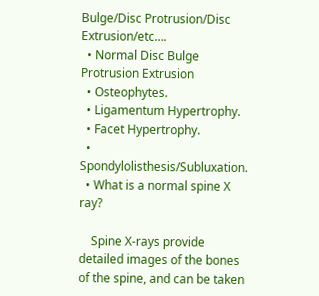Bulge/Disc Protrusion/Disc Extrusion/etc….
  • Normal Disc Bulge Protrusion Extrusion
  • Osteophytes.
  • Ligamentum Hypertrophy.
  • Facet Hypertrophy.
  • Spondylolisthesis/Subluxation.
  • What is a normal spine X ray?

    Spine X-rays provide detailed images of the bones of the spine, and can be taken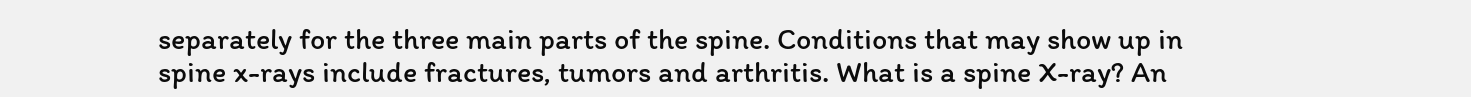separately for the three main parts of the spine. Conditions that may show up in spine x-rays include fractures, tumors and arthritis. What is a spine X-ray? An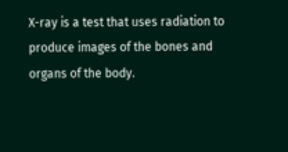X-ray is a test that uses radiation to produce images of the bones and organs of the body.